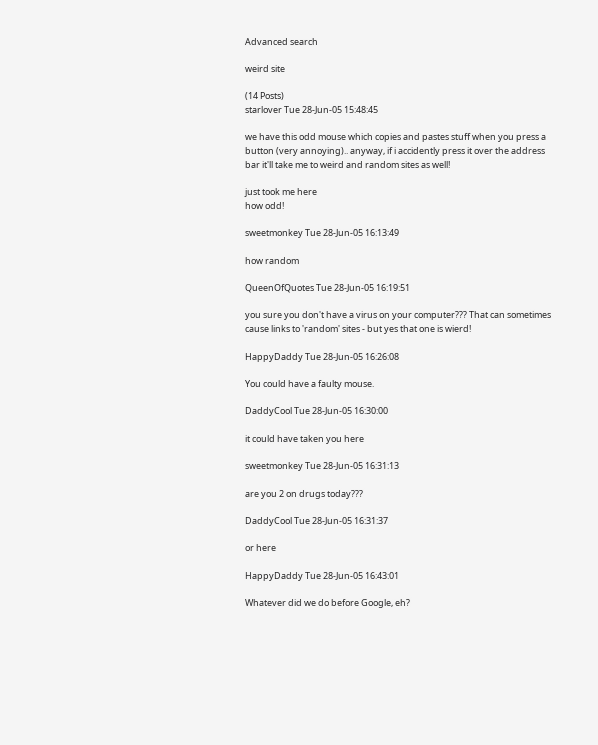Advanced search

weird site

(14 Posts)
starlover Tue 28-Jun-05 15:48:45

we have this odd mouse which copies and pastes stuff when you press a button (very annoying).. anyway, if i accidently press it over the address bar it'll take me to weird and random sites as well!

just took me here
how odd!

sweetmonkey Tue 28-Jun-05 16:13:49

how random

QueenOfQuotes Tue 28-Jun-05 16:19:51

you sure you don't have a virus on your computer??? That can sometimes cause links to 'random' sites - but yes that one is wierd!

HappyDaddy Tue 28-Jun-05 16:26:08

You could have a faulty mouse.

DaddyCool Tue 28-Jun-05 16:30:00

it could have taken you here

sweetmonkey Tue 28-Jun-05 16:31:13

are you 2 on drugs today???

DaddyCool Tue 28-Jun-05 16:31:37

or here

HappyDaddy Tue 28-Jun-05 16:43:01

Whatever did we do before Google, eh?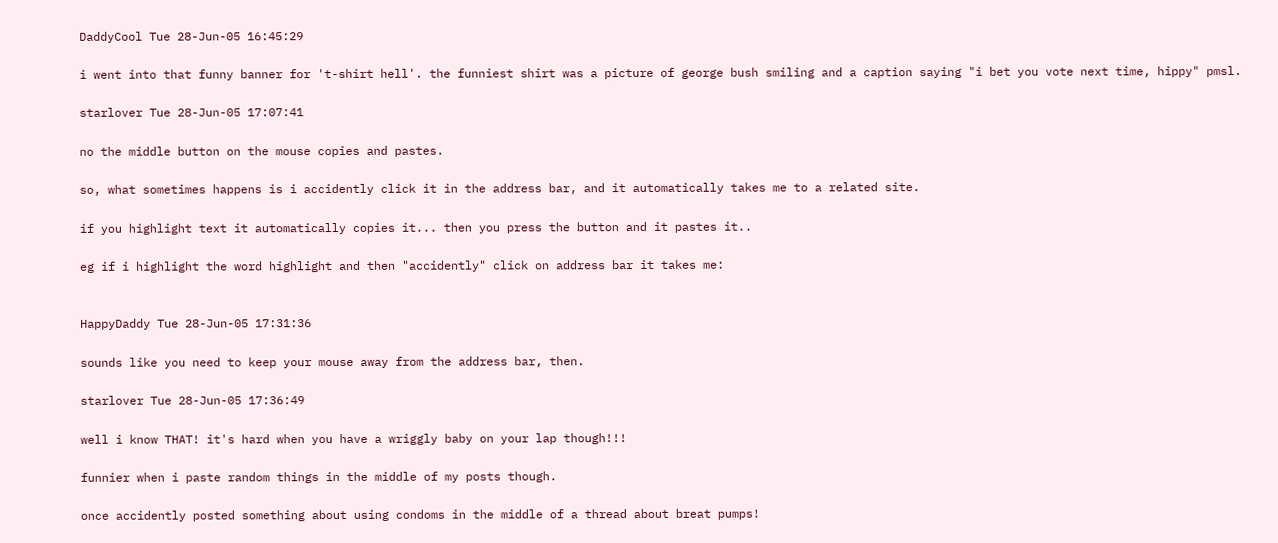DaddyCool Tue 28-Jun-05 16:45:29

i went into that funny banner for 't-shirt hell'. the funniest shirt was a picture of george bush smiling and a caption saying "i bet you vote next time, hippy" pmsl.

starlover Tue 28-Jun-05 17:07:41

no the middle button on the mouse copies and pastes.

so, what sometimes happens is i accidently click it in the address bar, and it automatically takes me to a related site.

if you highlight text it automatically copies it... then you press the button and it pastes it..

eg if i highlight the word highlight and then "accidently" click on address bar it takes me:


HappyDaddy Tue 28-Jun-05 17:31:36

sounds like you need to keep your mouse away from the address bar, then.

starlover Tue 28-Jun-05 17:36:49

well i know THAT! it's hard when you have a wriggly baby on your lap though!!!

funnier when i paste random things in the middle of my posts though.

once accidently posted something about using condoms in the middle of a thread about breat pumps!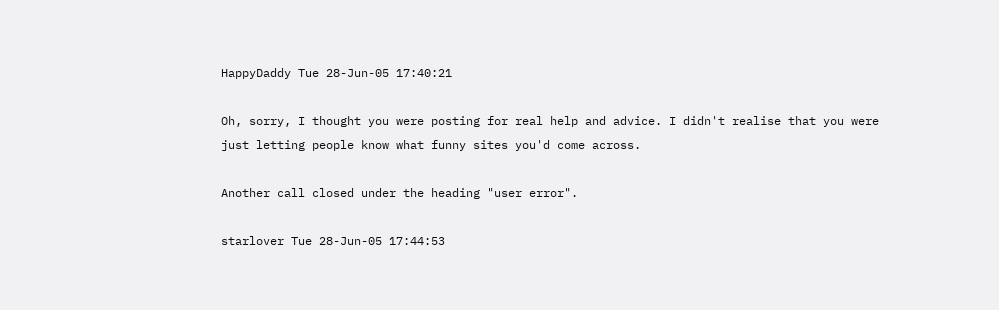HappyDaddy Tue 28-Jun-05 17:40:21

Oh, sorry, I thought you were posting for real help and advice. I didn't realise that you were just letting people know what funny sites you'd come across.

Another call closed under the heading "user error".

starlover Tue 28-Jun-05 17:44:53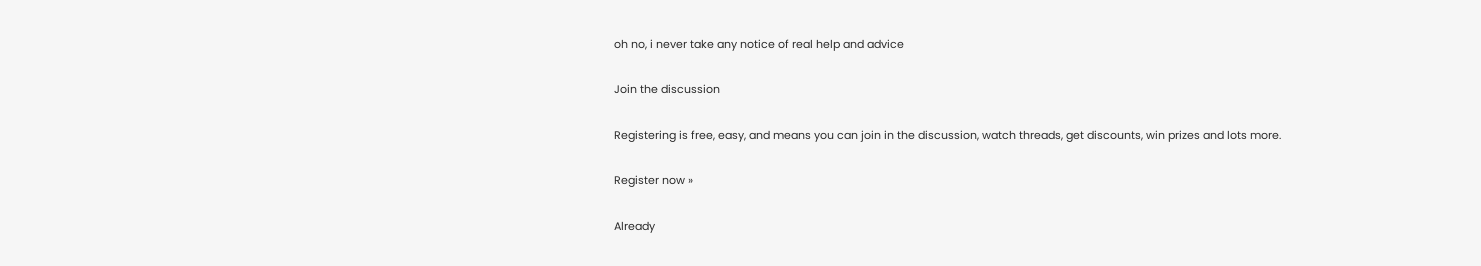oh no, i never take any notice of real help and advice

Join the discussion

Registering is free, easy, and means you can join in the discussion, watch threads, get discounts, win prizes and lots more.

Register now »

Already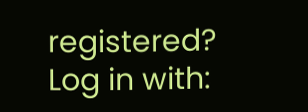registered? Log in with: